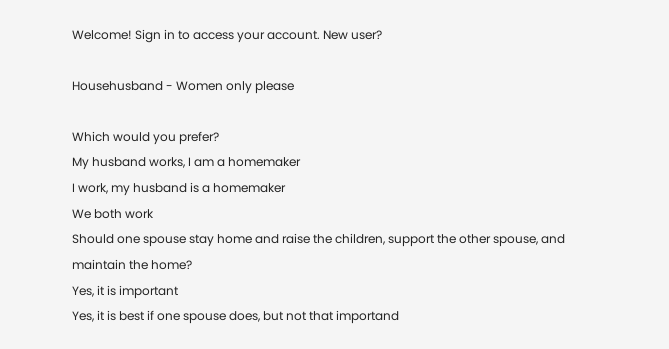Welcome! Sign in to access your account. New user?

Househusband - Women only please

Which would you prefer?
My husband works, I am a homemaker
I work, my husband is a homemaker
We both work
Should one spouse stay home and raise the children, support the other spouse, and maintain the home?
Yes, it is important
Yes, it is best if one spouse does, but not that importand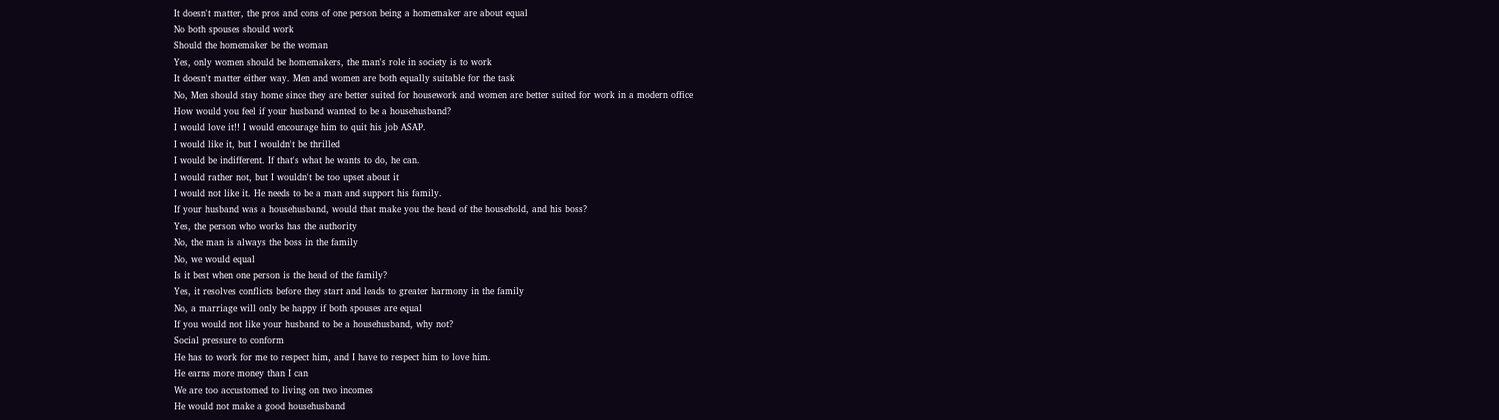It doesn't matter, the pros and cons of one person being a homemaker are about equal
No both spouses should work
Should the homemaker be the woman
Yes, only women should be homemakers, the man's role in society is to work
It doesn't matter either way. Men and women are both equally suitable for the task
No, Men should stay home since they are better suited for housework and women are better suited for work in a modern office
How would you feel if your husband wanted to be a househusband?
I would love it!! I would encourage him to quit his job ASAP.
I would like it, but I wouldn't be thrilled
I would be indifferent. If that's what he wants to do, he can.
I would rather not, but I wouldn't be too upset about it
I would not like it. He needs to be a man and support his family.
If your husband was a househusband, would that make you the head of the household, and his boss?
Yes, the person who works has the authority
No, the man is always the boss in the family
No, we would equal
Is it best when one person is the head of the family?
Yes, it resolves conflicts before they start and leads to greater harmony in the family
No, a marriage will only be happy if both spouses are equal
If you would not like your husband to be a househusband, why not?
Social pressure to conform
He has to work for me to respect him, and I have to respect him to love him.
He earns more money than I can
We are too accustomed to living on two incomes
He would not make a good househusband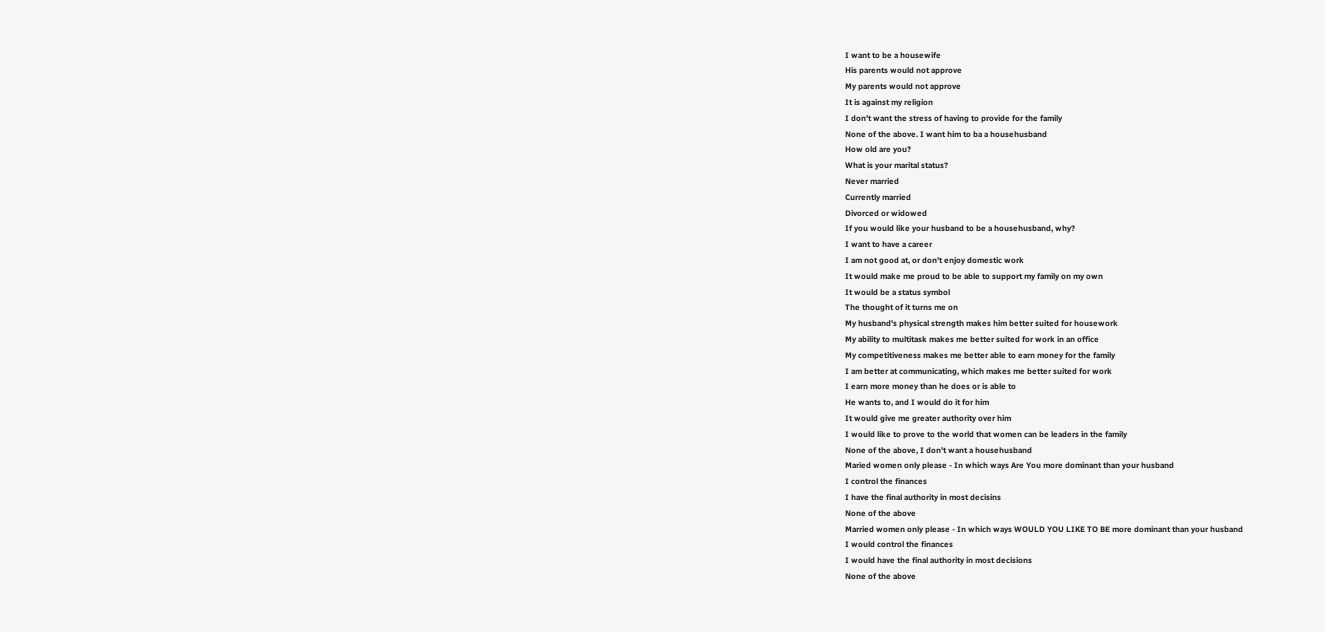I want to be a housewife
His parents would not approve
My parents would not approve
It is against my religion
I don't want the stress of having to provide for the family
None of the above. I want him to ba a househusband
How old are you?
What is your marital status?
Never married
Currently married
Divorced or widowed
If you would like your husband to be a househusband, why?
I want to have a career
I am not good at, or don't enjoy domestic work
It would make me proud to be able to support my family on my own
It would be a status symbol
The thought of it turns me on
My husband's physical strength makes him better suited for housework
My ability to multitask makes me better suited for work in an office
My competitiveness makes me better able to earn money for the family
I am better at communicating, which makes me better suited for work
I earn more money than he does or is able to
He wants to, and I would do it for him
It would give me greater authority over him
I would like to prove to the world that women can be leaders in the family
None of the above, I don't want a househusband
Maried women only please - In which ways Are You more dominant than your husband
I control the finances
I have the final authority in most decisins
None of the above
Married women only please - In which ways WOULD YOU LIKE TO BE more dominant than your husband
I would control the finances
I would have the final authority in most decisions
None of the above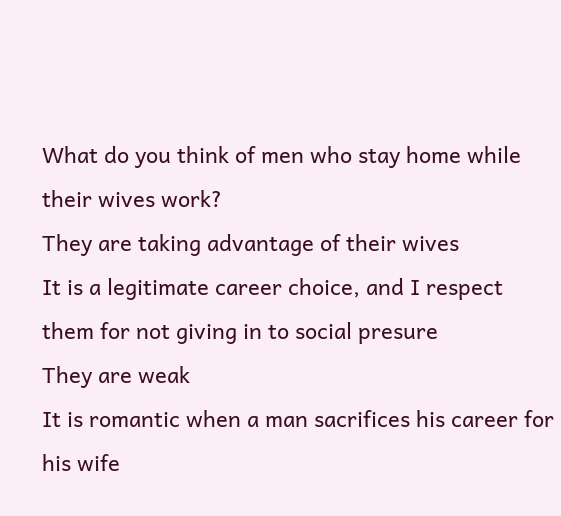What do you think of men who stay home while their wives work?
They are taking advantage of their wives
It is a legitimate career choice, and I respect them for not giving in to social presure
They are weak
It is romantic when a man sacrifices his career for his wife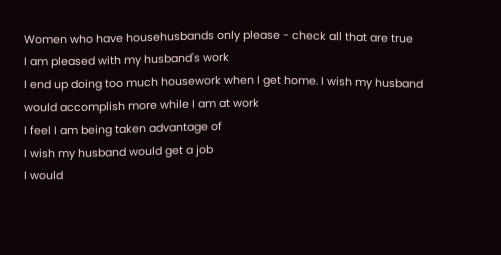Women who have househusbands only please - check all that are true
I am pleased with my husband's work
I end up doing too much housework when I get home. I wish my husband would accomplish more while I am at work
I feel I am being taken advantage of
I wish my husband would get a job
I would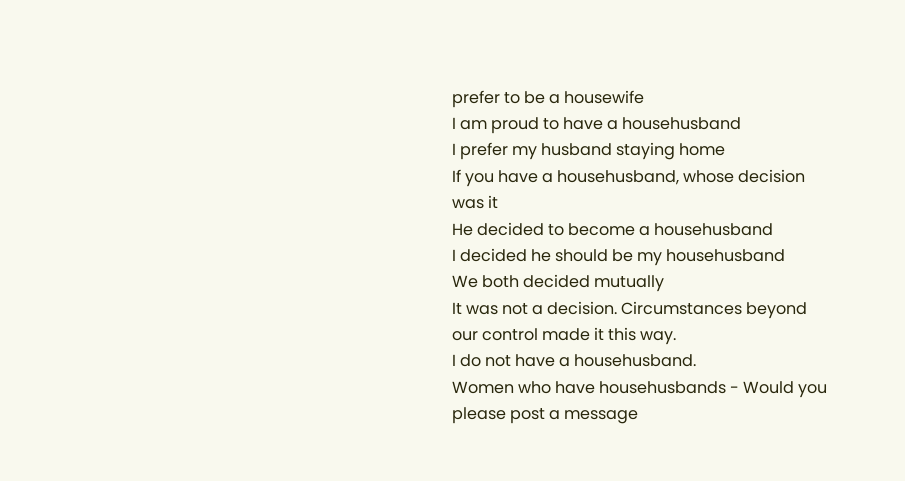prefer to be a housewife
I am proud to have a househusband
I prefer my husband staying home
If you have a househusband, whose decision was it
He decided to become a househusband
I decided he should be my househusband
We both decided mutually
It was not a decision. Circumstances beyond our control made it this way.
I do not have a househusband.
Women who have househusbands - Would you please post a message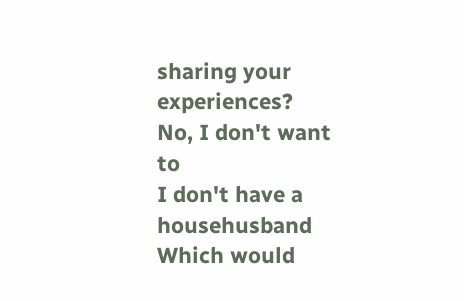sharing your experiences?
No, I don't want to
I don't have a househusband
Which would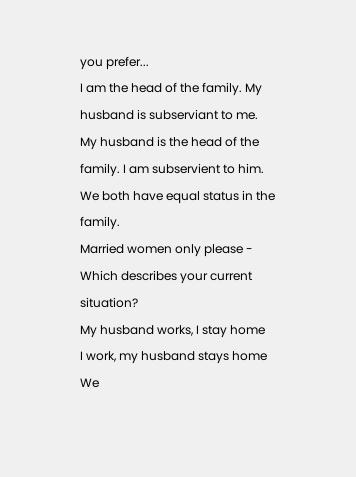you prefer...
I am the head of the family. My husband is subserviant to me.
My husband is the head of the family. I am subservient to him.
We both have equal status in the family.
Married women only please - Which describes your current situation?
My husband works, I stay home
I work, my husband stays home
We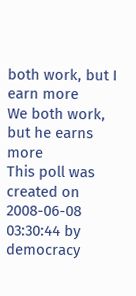both work, but I earn more
We both work, but he earns more
This poll was created on 2008-06-08 03:30:44 by democracy